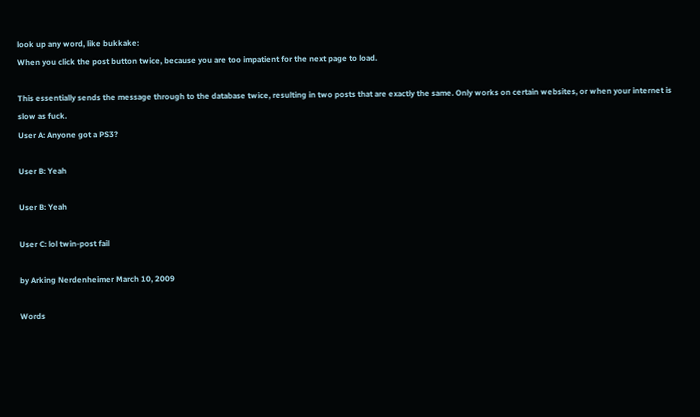look up any word, like bukkake:
When you click the post button twice, because you are too impatient for the next page to load.

This essentially sends the message through to the database twice, resulting in two posts that are exactly the same. Only works on certain websites, or when your internet is slow as fuck.
User A: Anyone got a PS3?

User B: Yeah

User B: Yeah

User C: lol twin-post fail

by Arking Nerdenheimer March 10, 2009

Words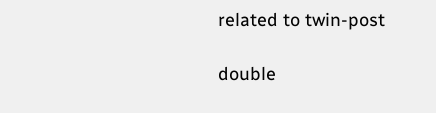related to twin-post

double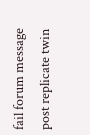fail forum message post replicate twin